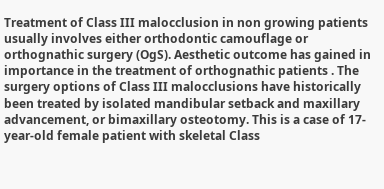Treatment of Class III malocclusion in non growing patients usually involves either orthodontic camouflage or orthognathic surgery (OgS). Aesthetic outcome has gained in importance in the treatment of orthognathic patients . The surgery options of Class III malocclusions have historically been treated by isolated mandibular setback and maxillary advancement, or bimaxillary osteotomy. This is a case of 17-year-old female patient with skeletal Class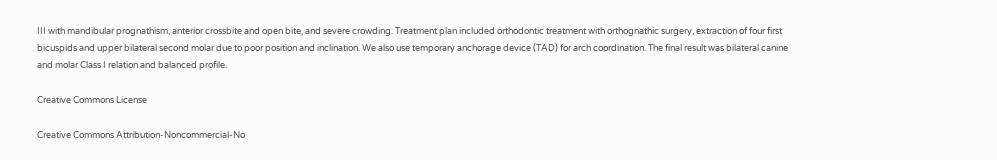III with mandibular prognathism, anterior crossbite and open bite, and severe crowding. Treatment plan included orthodontic treatment with orthognathic surgery, extraction of four first bicuspids and upper bilateral second molar due to poor position and inclination. We also use temporary anchorage device (TAD) for arch coordination. The final result was bilateral canine and molar Class I relation and balanced profile.

Creative Commons License

Creative Commons Attribution-Noncommercial-No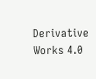Derivative Works 4.0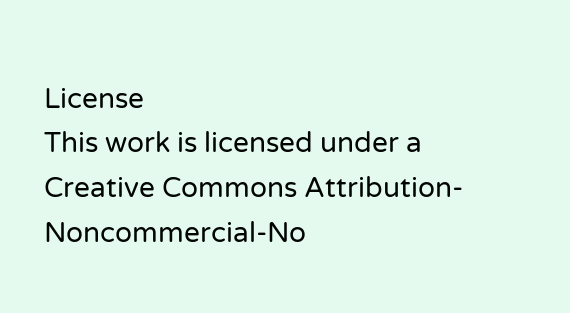License
This work is licensed under a Creative Commons Attribution-Noncommercial-No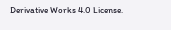Derivative Works 4.0 License.